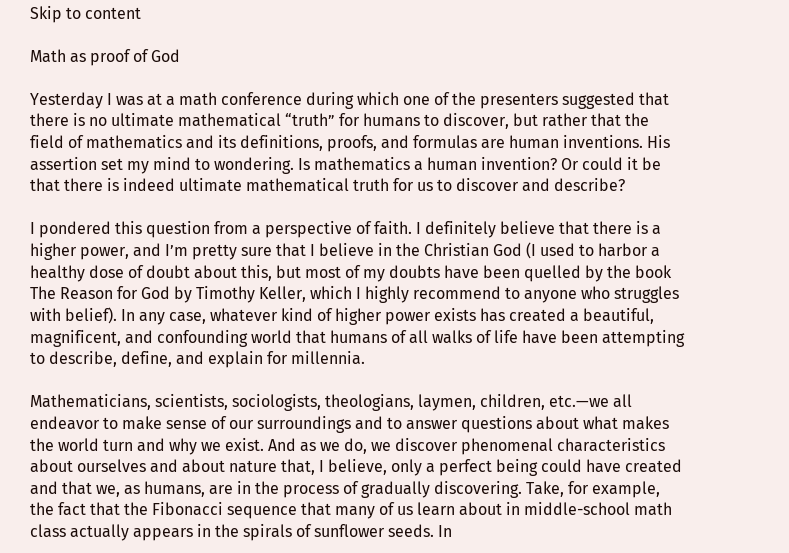Skip to content

Math as proof of God

Yesterday I was at a math conference during which one of the presenters suggested that there is no ultimate mathematical “truth” for humans to discover, but rather that the field of mathematics and its definitions, proofs, and formulas are human inventions. His assertion set my mind to wondering. Is mathematics a human invention? Or could it be that there is indeed ultimate mathematical truth for us to discover and describe?

I pondered this question from a perspective of faith. I definitely believe that there is a higher power, and I’m pretty sure that I believe in the Christian God (I used to harbor a healthy dose of doubt about this, but most of my doubts have been quelled by the book The Reason for God by Timothy Keller, which I highly recommend to anyone who struggles with belief). In any case, whatever kind of higher power exists has created a beautiful, magnificent, and confounding world that humans of all walks of life have been attempting to describe, define, and explain for millennia.

Mathematicians, scientists, sociologists, theologians, laymen, children, etc.—we all endeavor to make sense of our surroundings and to answer questions about what makes the world turn and why we exist. And as we do, we discover phenomenal characteristics about ourselves and about nature that, I believe, only a perfect being could have created and that we, as humans, are in the process of gradually discovering. Take, for example, the fact that the Fibonacci sequence that many of us learn about in middle-school math class actually appears in the spirals of sunflower seeds. In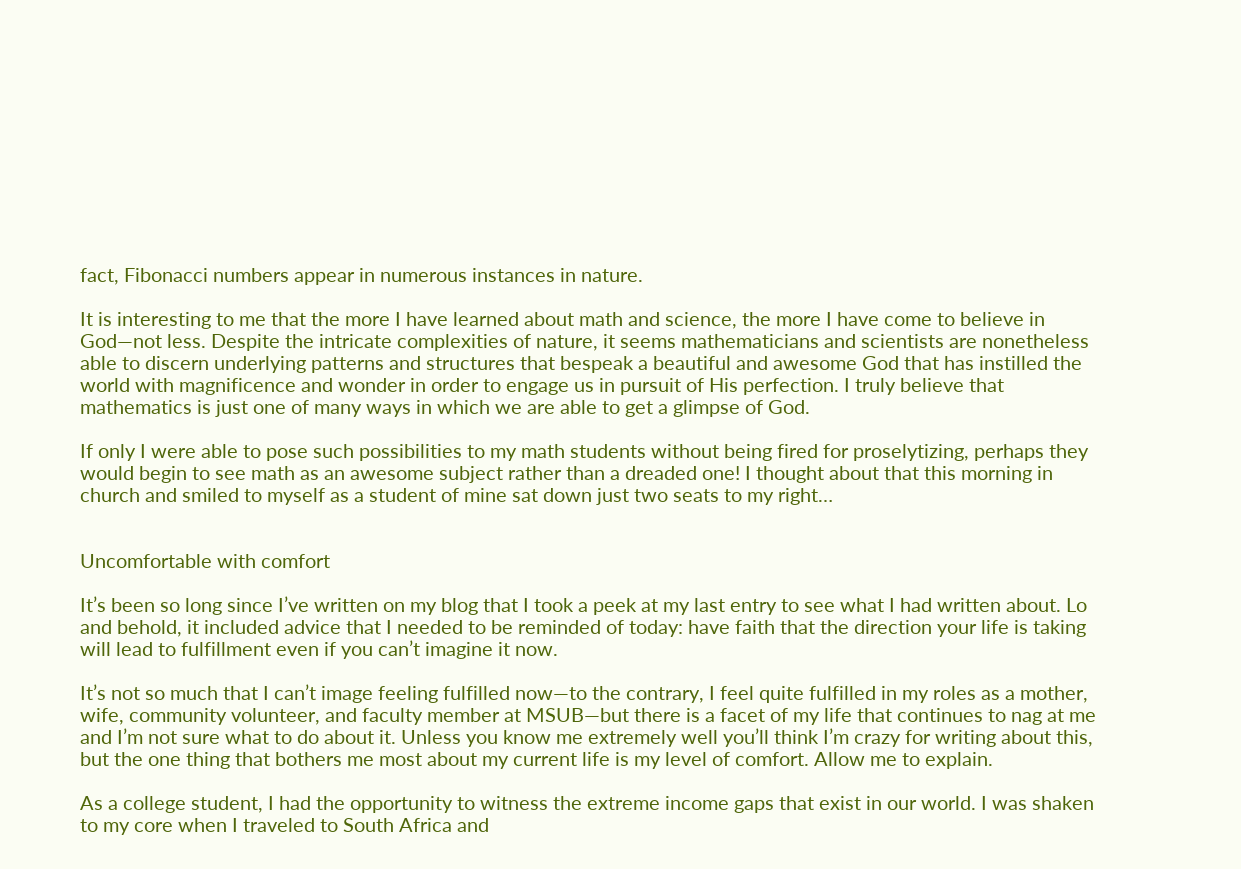fact, Fibonacci numbers appear in numerous instances in nature.

It is interesting to me that the more I have learned about math and science, the more I have come to believe in God—not less. Despite the intricate complexities of nature, it seems mathematicians and scientists are nonetheless able to discern underlying patterns and structures that bespeak a beautiful and awesome God that has instilled the world with magnificence and wonder in order to engage us in pursuit of His perfection. I truly believe that mathematics is just one of many ways in which we are able to get a glimpse of God.

If only I were able to pose such possibilities to my math students without being fired for proselytizing, perhaps they would begin to see math as an awesome subject rather than a dreaded one! I thought about that this morning in church and smiled to myself as a student of mine sat down just two seats to my right…


Uncomfortable with comfort

It’s been so long since I’ve written on my blog that I took a peek at my last entry to see what I had written about. Lo and behold, it included advice that I needed to be reminded of today: have faith that the direction your life is taking will lead to fulfillment even if you can’t imagine it now.

It’s not so much that I can’t image feeling fulfilled now—to the contrary, I feel quite fulfilled in my roles as a mother, wife, community volunteer, and faculty member at MSUB—but there is a facet of my life that continues to nag at me and I’m not sure what to do about it. Unless you know me extremely well you’ll think I’m crazy for writing about this, but the one thing that bothers me most about my current life is my level of comfort. Allow me to explain.

As a college student, I had the opportunity to witness the extreme income gaps that exist in our world. I was shaken to my core when I traveled to South Africa and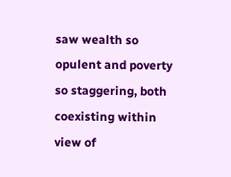saw wealth so opulent and poverty so staggering, both coexisting within view of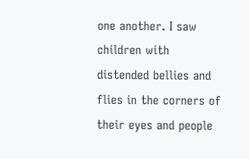one another. I saw children with distended bellies and flies in the corners of their eyes and people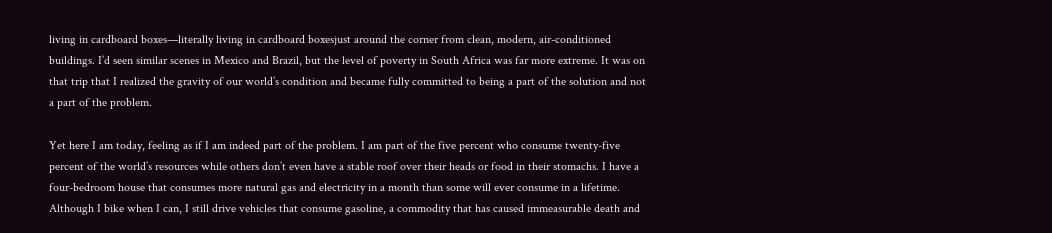living in cardboard boxes—literally living in cardboard boxesjust around the corner from clean, modern, air-conditioned buildings. I’d seen similar scenes in Mexico and Brazil, but the level of poverty in South Africa was far more extreme. It was on that trip that I realized the gravity of our world’s condition and became fully committed to being a part of the solution and not a part of the problem.

Yet here I am today, feeling as if I am indeed part of the problem. I am part of the five percent who consume twenty-five percent of the world’s resources while others don’t even have a stable roof over their heads or food in their stomachs. I have a four-bedroom house that consumes more natural gas and electricity in a month than some will ever consume in a lifetime. Although I bike when I can, I still drive vehicles that consume gasoline, a commodity that has caused immeasurable death and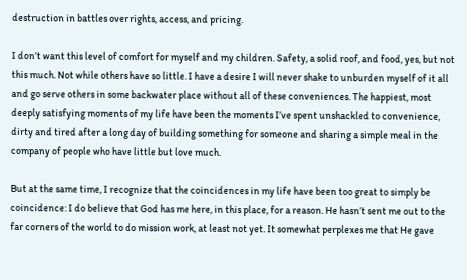destruction in battles over rights, access, and pricing.

I don’t want this level of comfort for myself and my children. Safety, a solid roof, and food, yes, but not this much. Not while others have so little. I have a desire I will never shake to unburden myself of it all and go serve others in some backwater place without all of these conveniences. The happiest, most deeply satisfying moments of my life have been the moments I’ve spent unshackled to convenience, dirty and tired after a long day of building something for someone and sharing a simple meal in the company of people who have little but love much.

But at the same time, I recognize that the coincidences in my life have been too great to simply be coincidence: I do believe that God has me here, in this place, for a reason. He hasn’t sent me out to the far corners of the world to do mission work, at least not yet. It somewhat perplexes me that He gave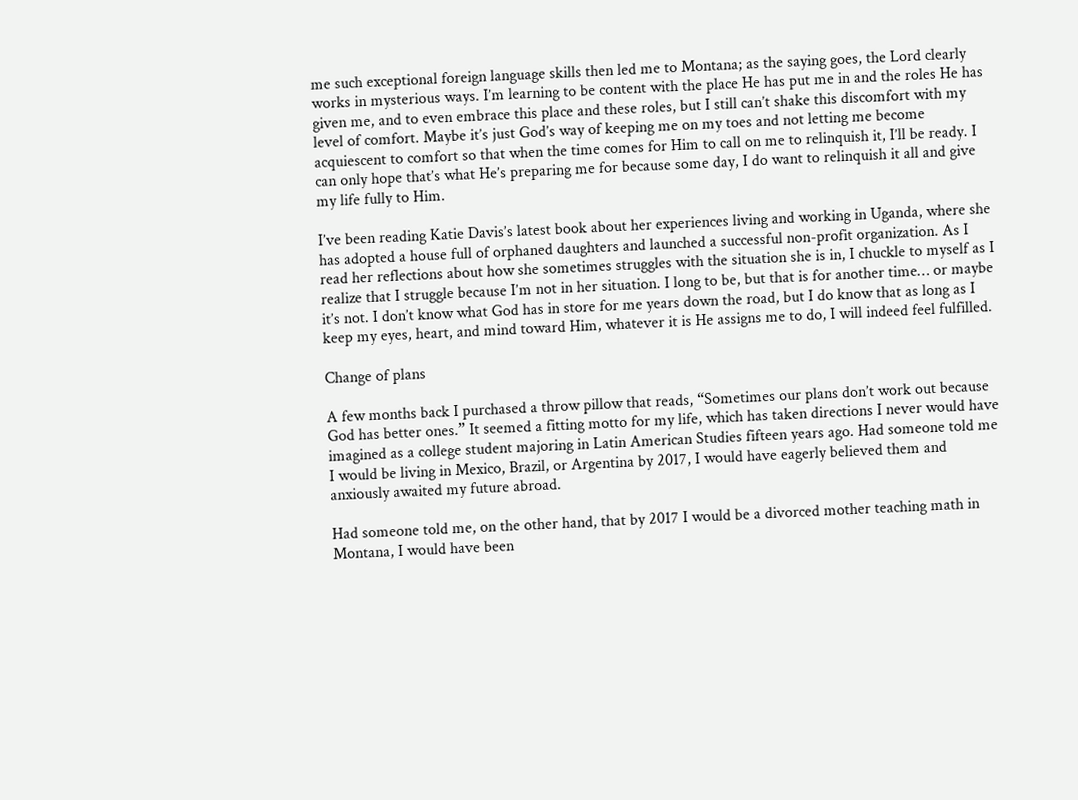me such exceptional foreign language skills then led me to Montana; as the saying goes, the Lord clearly works in mysterious ways. I’m learning to be content with the place He has put me in and the roles He has given me, and to even embrace this place and these roles, but I still can’t shake this discomfort with my level of comfort. Maybe it’s just God’s way of keeping me on my toes and not letting me become acquiescent to comfort so that when the time comes for Him to call on me to relinquish it, I’ll be ready. I can only hope that’s what He’s preparing me for because some day, I do want to relinquish it all and give my life fully to Him.

I’ve been reading Katie Davis’s latest book about her experiences living and working in Uganda, where she has adopted a house full of orphaned daughters and launched a successful non-profit organization. As I read her reflections about how she sometimes struggles with the situation she is in, I chuckle to myself as I realize that I struggle because I’m not in her situation. I long to be, but that is for another time… or maybe it’s not. I don’t know what God has in store for me years down the road, but I do know that as long as I keep my eyes, heart, and mind toward Him, whatever it is He assigns me to do, I will indeed feel fulfilled.

Change of plans

A few months back I purchased a throw pillow that reads, “Sometimes our plans don’t work out because God has better ones.” It seemed a fitting motto for my life, which has taken directions I never would have imagined as a college student majoring in Latin American Studies fifteen years ago. Had someone told me I would be living in Mexico, Brazil, or Argentina by 2017, I would have eagerly believed them and anxiously awaited my future abroad.

Had someone told me, on the other hand, that by 2017 I would be a divorced mother teaching math in Montana, I would have been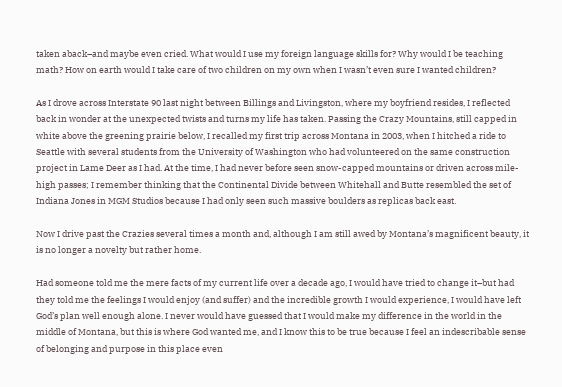taken aback–and maybe even cried. What would I use my foreign language skills for? Why would I be teaching math? How on earth would I take care of two children on my own when I wasn’t even sure I wanted children?

As I drove across Interstate 90 last night between Billings and Livingston, where my boyfriend resides, I reflected back in wonder at the unexpected twists and turns my life has taken. Passing the Crazy Mountains, still capped in white above the greening prairie below, I recalled my first trip across Montana in 2003, when I hitched a ride to Seattle with several students from the University of Washington who had volunteered on the same construction project in Lame Deer as I had. At the time, I had never before seen snow-capped mountains or driven across mile-high passes; I remember thinking that the Continental Divide between Whitehall and Butte resembled the set of Indiana Jones in MGM Studios because I had only seen such massive boulders as replicas back east.

Now I drive past the Crazies several times a month and, although I am still awed by Montana’s magnificent beauty, it is no longer a novelty but rather home.

Had someone told me the mere facts of my current life over a decade ago, I would have tried to change it–but had they told me the feelings I would enjoy (and suffer) and the incredible growth I would experience, I would have left God’s plan well enough alone. I never would have guessed that I would make my difference in the world in the middle of Montana, but this is where God wanted me, and I know this to be true because I feel an indescribable sense of belonging and purpose in this place even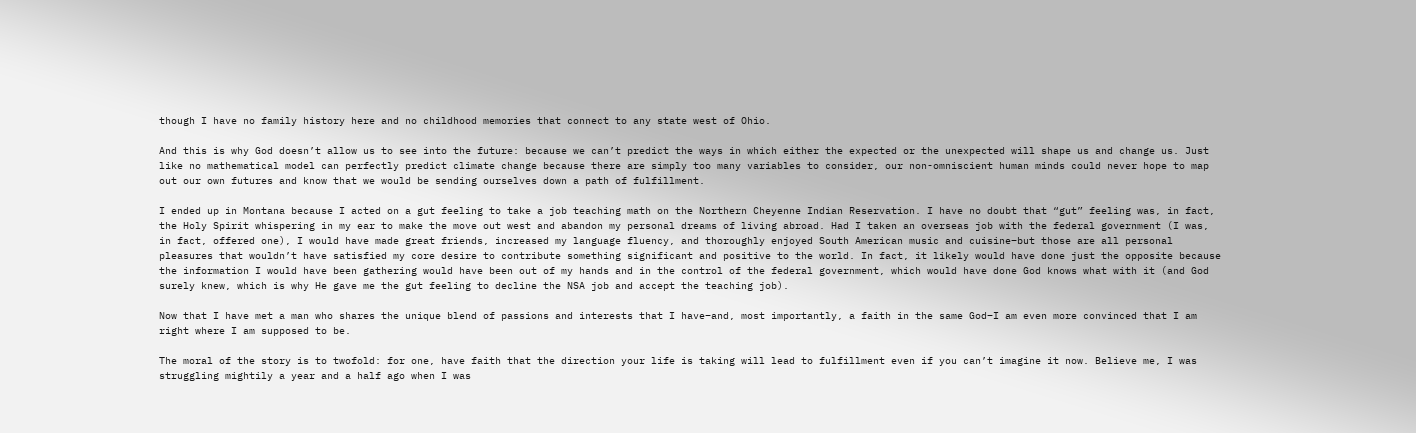though I have no family history here and no childhood memories that connect to any state west of Ohio.

And this is why God doesn’t allow us to see into the future: because we can’t predict the ways in which either the expected or the unexpected will shape us and change us. Just like no mathematical model can perfectly predict climate change because there are simply too many variables to consider, our non-omniscient human minds could never hope to map out our own futures and know that we would be sending ourselves down a path of fulfillment.

I ended up in Montana because I acted on a gut feeling to take a job teaching math on the Northern Cheyenne Indian Reservation. I have no doubt that “gut” feeling was, in fact, the Holy Spirit whispering in my ear to make the move out west and abandon my personal dreams of living abroad. Had I taken an overseas job with the federal government (I was, in fact, offered one), I would have made great friends, increased my language fluency, and thoroughly enjoyed South American music and cuisine–but those are all personal pleasures that wouldn’t have satisfied my core desire to contribute something significant and positive to the world. In fact, it likely would have done just the opposite because the information I would have been gathering would have been out of my hands and in the control of the federal government, which would have done God knows what with it (and God surely knew, which is why He gave me the gut feeling to decline the NSA job and accept the teaching job).

Now that I have met a man who shares the unique blend of passions and interests that I have–and, most importantly, a faith in the same God–I am even more convinced that I am right where I am supposed to be.

The moral of the story is to twofold: for one, have faith that the direction your life is taking will lead to fulfillment even if you can’t imagine it now. Believe me, I was struggling mightily a year and a half ago when I was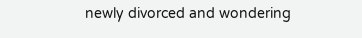newly divorced and wondering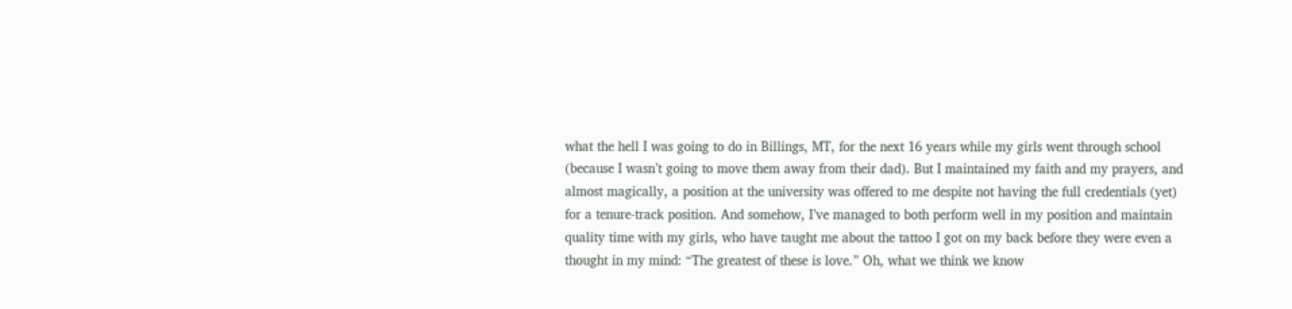what the hell I was going to do in Billings, MT, for the next 16 years while my girls went through school (because I wasn’t going to move them away from their dad). But I maintained my faith and my prayers, and almost magically, a position at the university was offered to me despite not having the full credentials (yet) for a tenure-track position. And somehow, I’ve managed to both perform well in my position and maintain quality time with my girls, who have taught me about the tattoo I got on my back before they were even a thought in my mind: “The greatest of these is love.” Oh, what we think we know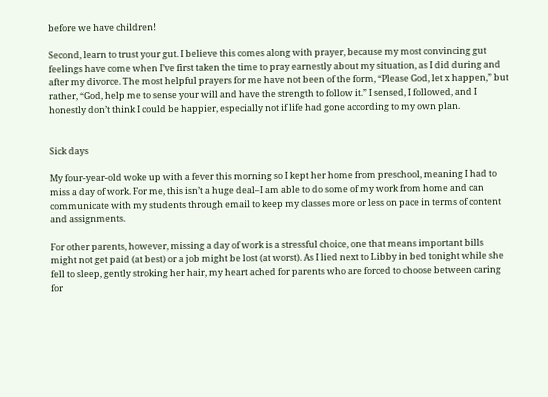before we have children!

Second, learn to trust your gut. I believe this comes along with prayer, because my most convincing gut feelings have come when I’ve first taken the time to pray earnestly about my situation, as I did during and after my divorce. The most helpful prayers for me have not been of the form, “Please God, let x happen,” but rather, “God, help me to sense your will and have the strength to follow it.” I sensed, I followed, and I honestly don’t think I could be happier, especially not if life had gone according to my own plan.


Sick days

My four-year-old woke up with a fever this morning so I kept her home from preschool, meaning I had to miss a day of work. For me, this isn’t a huge deal–I am able to do some of my work from home and can communicate with my students through email to keep my classes more or less on pace in terms of content and assignments.

For other parents, however, missing a day of work is a stressful choice, one that means important bills might not get paid (at best) or a job might be lost (at worst). As I lied next to Libby in bed tonight while she fell to sleep, gently stroking her hair, my heart ached for parents who are forced to choose between caring for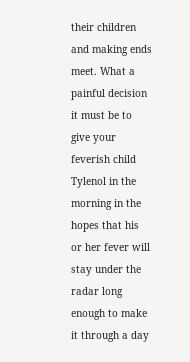their children and making ends meet. What a painful decision it must be to give your feverish child Tylenol in the morning in the hopes that his or her fever will stay under the radar long enough to make it through a day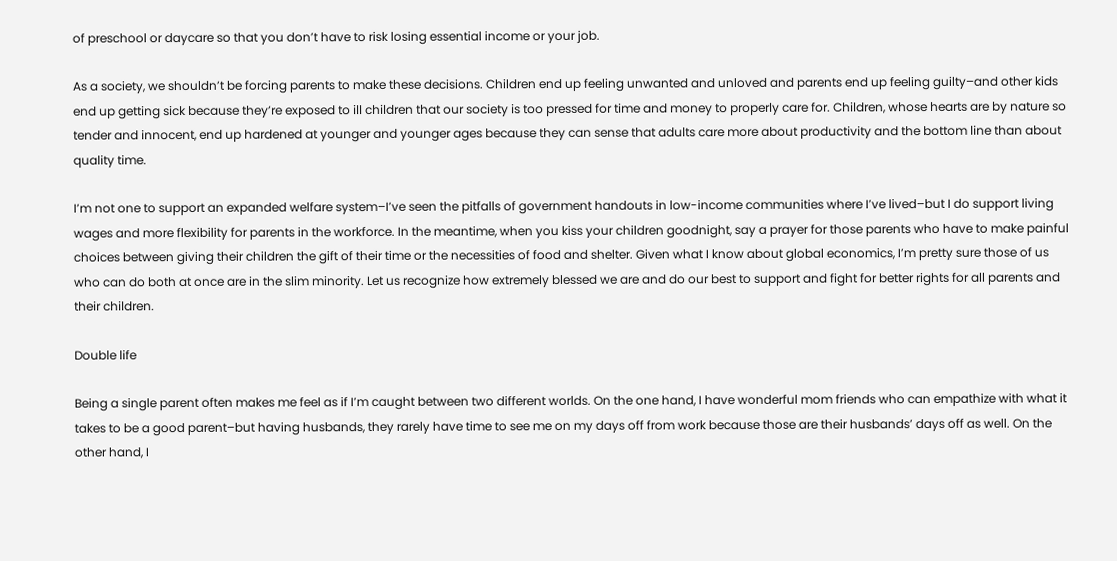of preschool or daycare so that you don’t have to risk losing essential income or your job.

As a society, we shouldn’t be forcing parents to make these decisions. Children end up feeling unwanted and unloved and parents end up feeling guilty–and other kids end up getting sick because they’re exposed to ill children that our society is too pressed for time and money to properly care for. Children, whose hearts are by nature so tender and innocent, end up hardened at younger and younger ages because they can sense that adults care more about productivity and the bottom line than about quality time.

I’m not one to support an expanded welfare system–I’ve seen the pitfalls of government handouts in low-income communities where I’ve lived–but I do support living wages and more flexibility for parents in the workforce. In the meantime, when you kiss your children goodnight, say a prayer for those parents who have to make painful choices between giving their children the gift of their time or the necessities of food and shelter. Given what I know about global economics, I’m pretty sure those of us who can do both at once are in the slim minority. Let us recognize how extremely blessed we are and do our best to support and fight for better rights for all parents and their children.

Double life

Being a single parent often makes me feel as if I’m caught between two different worlds. On the one hand, I have wonderful mom friends who can empathize with what it takes to be a good parent–but having husbands, they rarely have time to see me on my days off from work because those are their husbands’ days off as well. On the other hand, I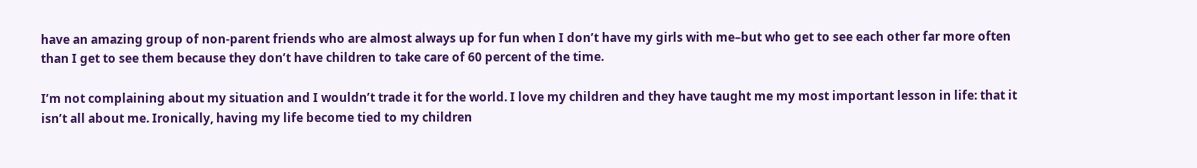have an amazing group of non-parent friends who are almost always up for fun when I don’t have my girls with me–but who get to see each other far more often than I get to see them because they don’t have children to take care of 60 percent of the time.

I’m not complaining about my situation and I wouldn’t trade it for the world. I love my children and they have taught me my most important lesson in life: that it isn’t all about me. Ironically, having my life become tied to my children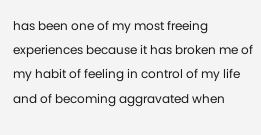has been one of my most freeing experiences because it has broken me of my habit of feeling in control of my life and of becoming aggravated when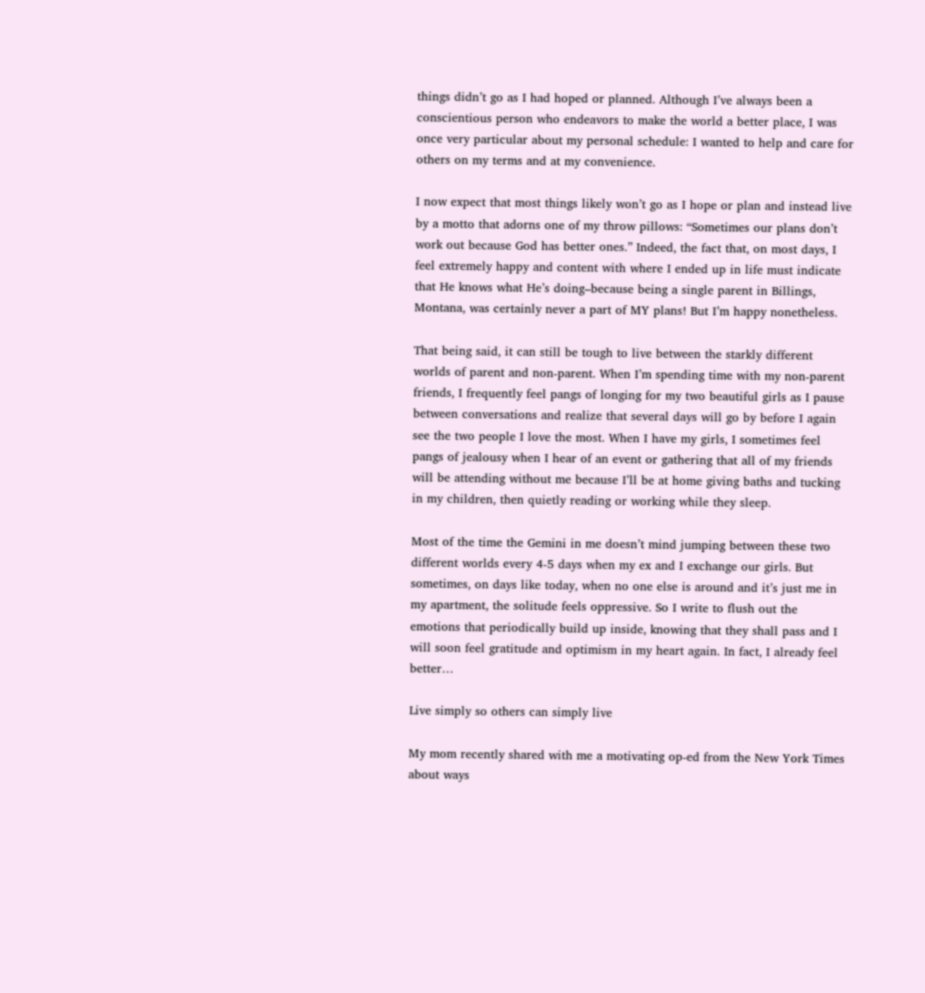things didn’t go as I had hoped or planned. Although I’ve always been a conscientious person who endeavors to make the world a better place, I was once very particular about my personal schedule: I wanted to help and care for others on my terms and at my convenience.

I now expect that most things likely won’t go as I hope or plan and instead live by a motto that adorns one of my throw pillows: “Sometimes our plans don’t work out because God has better ones.” Indeed, the fact that, on most days, I feel extremely happy and content with where I ended up in life must indicate that He knows what He’s doing–because being a single parent in Billings, Montana, was certainly never a part of MY plans! But I’m happy nonetheless.

That being said, it can still be tough to live between the starkly different worlds of parent and non-parent. When I’m spending time with my non-parent friends, I frequently feel pangs of longing for my two beautiful girls as I pause between conversations and realize that several days will go by before I again see the two people I love the most. When I have my girls, I sometimes feel pangs of jealousy when I hear of an event or gathering that all of my friends will be attending without me because I’ll be at home giving baths and tucking in my children, then quietly reading or working while they sleep.

Most of the time the Gemini in me doesn’t mind jumping between these two different worlds every 4-5 days when my ex and I exchange our girls. But sometimes, on days like today, when no one else is around and it’s just me in my apartment, the solitude feels oppressive. So I write to flush out the emotions that periodically build up inside, knowing that they shall pass and I will soon feel gratitude and optimism in my heart again. In fact, I already feel better…

Live simply so others can simply live

My mom recently shared with me a motivating op-ed from the New York Times about ways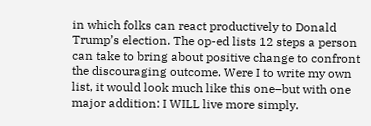in which folks can react productively to Donald Trump’s election. The op-ed lists 12 steps a person can take to bring about positive change to confront the discouraging outcome. Were I to write my own list, it would look much like this one–but with one major addition: I WILL live more simply.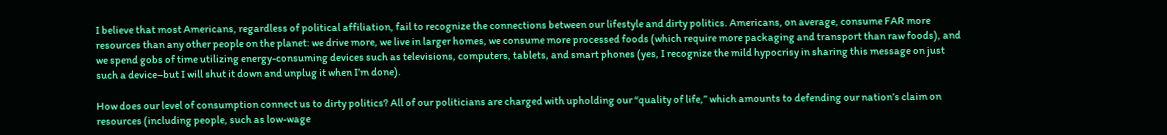I believe that most Americans, regardless of political affiliation, fail to recognize the connections between our lifestyle and dirty politics. Americans, on average, consume FAR more resources than any other people on the planet: we drive more, we live in larger homes, we consume more processed foods (which require more packaging and transport than raw foods), and we spend gobs of time utilizing energy-consuming devices such as televisions, computers, tablets, and smart phones (yes, I recognize the mild hypocrisy in sharing this message on just such a device–but I will shut it down and unplug it when I’m done).

How does our level of consumption connect us to dirty politics? All of our politicians are charged with upholding our “quality of life,” which amounts to defending our nation’s claim on resources (including people, such as low-wage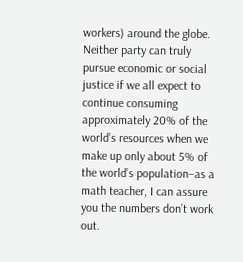workers) around the globe. Neither party can truly pursue economic or social justice if we all expect to continue consuming approximately 20% of the world’s resources when we make up only about 5% of the world’s population–as a math teacher, I can assure you the numbers don’t work out.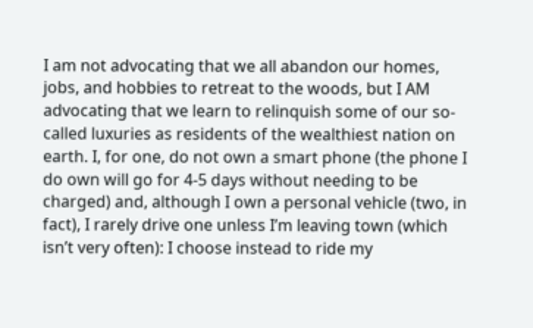I am not advocating that we all abandon our homes, jobs, and hobbies to retreat to the woods, but I AM advocating that we learn to relinquish some of our so-called luxuries as residents of the wealthiest nation on earth. I, for one, do not own a smart phone (the phone I do own will go for 4-5 days without needing to be charged) and, although I own a personal vehicle (two, in fact), I rarely drive one unless I’m leaving town (which isn’t very often): I choose instead to ride my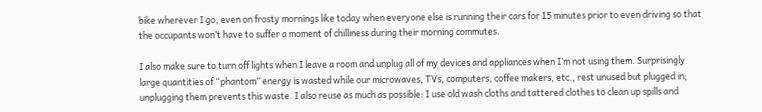bike wherever I go, even on frosty mornings like today when everyone else is running their cars for 15 minutes prior to even driving so that the occupants won’t have to suffer a moment of chilliness during their morning commutes.

I also make sure to turn off lights when I leave a room and unplug all of my devices and appliances when I’m not using them. Surprisingly large quantities of “phantom” energy is wasted while our microwaves, TVs, computers, coffee makers, etc., rest unused but plugged in; unplugging them prevents this waste. I also reuse as much as possible: I use old wash cloths and tattered clothes to clean up spills and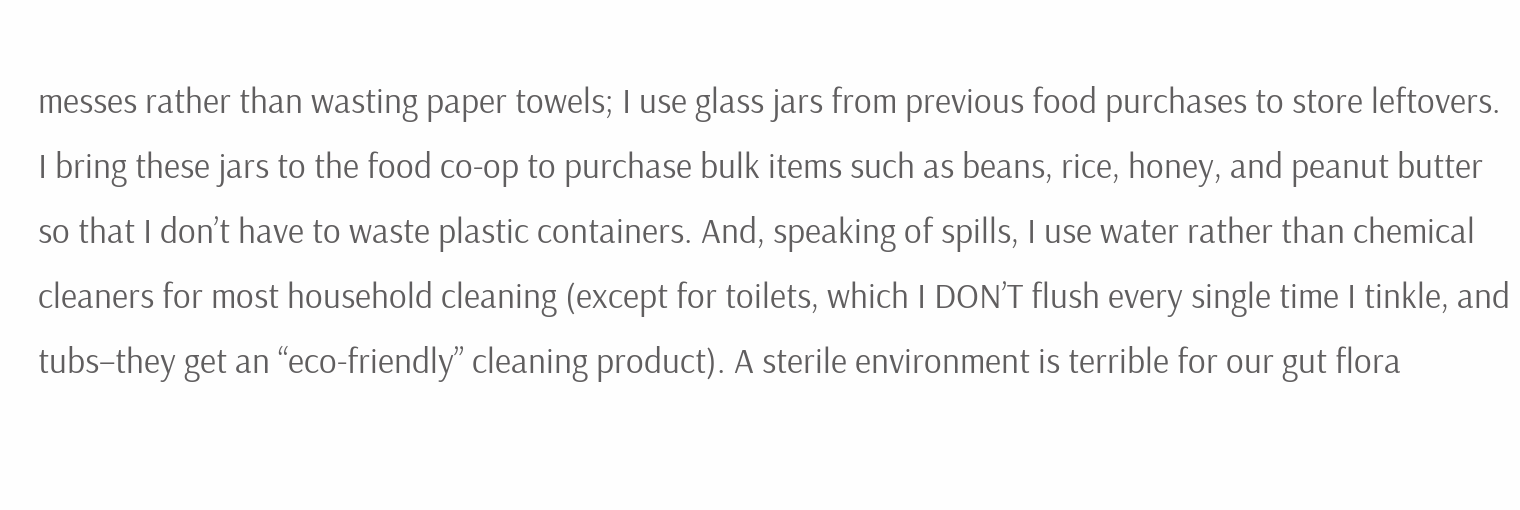messes rather than wasting paper towels; I use glass jars from previous food purchases to store leftovers. I bring these jars to the food co-op to purchase bulk items such as beans, rice, honey, and peanut butter so that I don’t have to waste plastic containers. And, speaking of spills, I use water rather than chemical cleaners for most household cleaning (except for toilets, which I DON’T flush every single time I tinkle, and tubs–they get an “eco-friendly” cleaning product). A sterile environment is terrible for our gut flora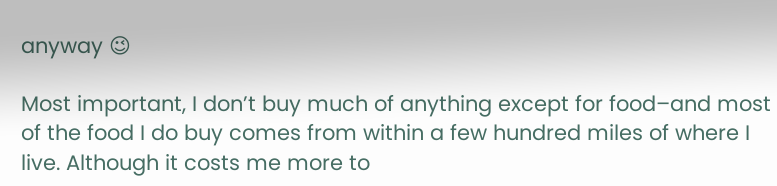anyway 😉

Most important, I don’t buy much of anything except for food–and most of the food I do buy comes from within a few hundred miles of where I live. Although it costs me more to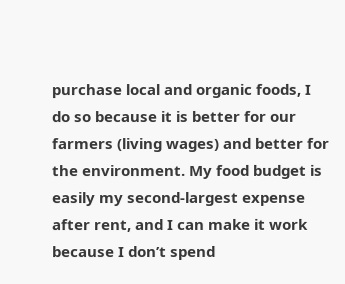purchase local and organic foods, I do so because it is better for our farmers (living wages) and better for the environment. My food budget is easily my second-largest expense after rent, and I can make it work because I don’t spend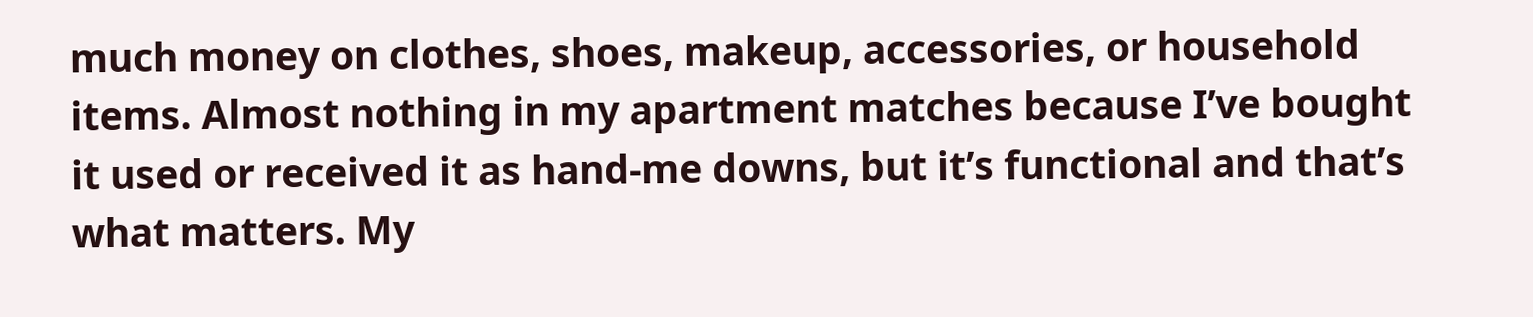much money on clothes, shoes, makeup, accessories, or household items. Almost nothing in my apartment matches because I’ve bought it used or received it as hand-me downs, but it’s functional and that’s what matters. My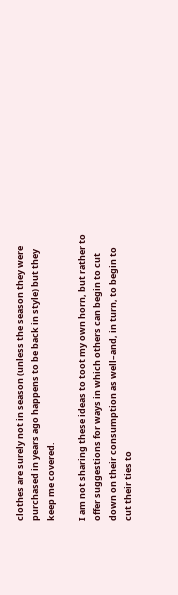clothes are surely not in season (unless the season they were purchased in years ago happens to be back in style) but they keep me covered.

I am not sharing these ideas to toot my own horn, but rather to offer suggestions for ways in which others can begin to cut down on their consumption as well–and, in turn, to begin to cut their ties to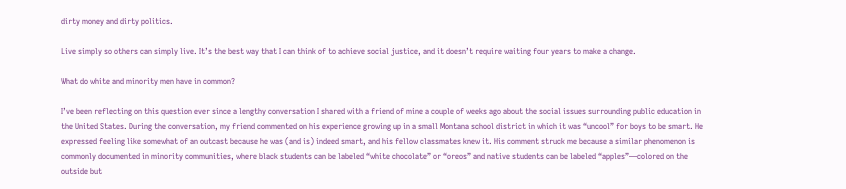dirty money and dirty politics.

Live simply so others can simply live. It’s the best way that I can think of to achieve social justice, and it doesn’t require waiting four years to make a change.

What do white and minority men have in common?

I’ve been reflecting on this question ever since a lengthy conversation I shared with a friend of mine a couple of weeks ago about the social issues surrounding public education in the United States. During the conversation, my friend commented on his experience growing up in a small Montana school district in which it was “uncool” for boys to be smart. He expressed feeling like somewhat of an outcast because he was (and is) indeed smart, and his fellow classmates knew it. His comment struck me because a similar phenomenon is commonly documented in minority communities, where black students can be labeled “white chocolate” or “oreos” and native students can be labeled “apples”—colored on the outside but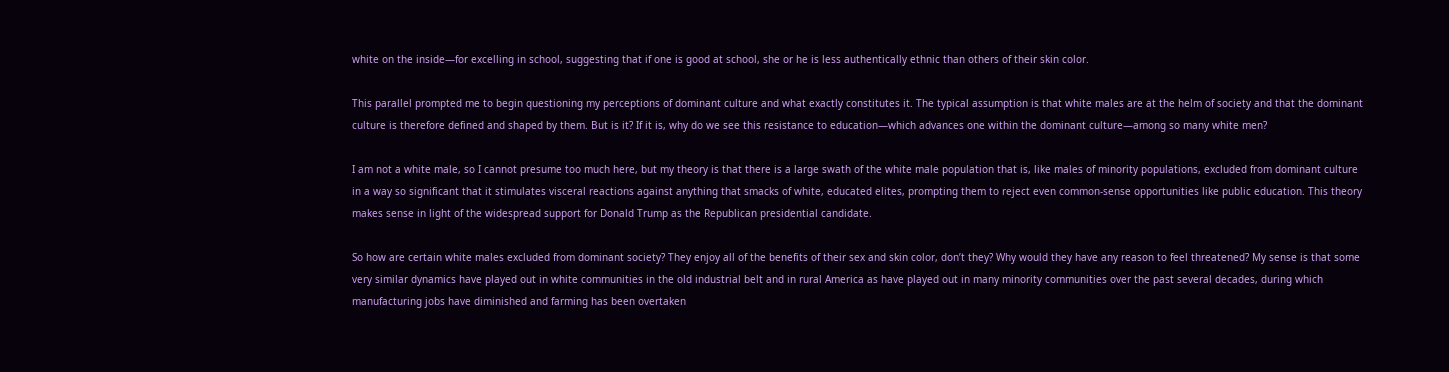white on the inside—for excelling in school, suggesting that if one is good at school, she or he is less authentically ethnic than others of their skin color.

This parallel prompted me to begin questioning my perceptions of dominant culture and what exactly constitutes it. The typical assumption is that white males are at the helm of society and that the dominant culture is therefore defined and shaped by them. But is it? If it is, why do we see this resistance to education—which advances one within the dominant culture—among so many white men?

I am not a white male, so I cannot presume too much here, but my theory is that there is a large swath of the white male population that is, like males of minority populations, excluded from dominant culture in a way so significant that it stimulates visceral reactions against anything that smacks of white, educated elites, prompting them to reject even common-sense opportunities like public education. This theory makes sense in light of the widespread support for Donald Trump as the Republican presidential candidate.

So how are certain white males excluded from dominant society? They enjoy all of the benefits of their sex and skin color, don’t they? Why would they have any reason to feel threatened? My sense is that some very similar dynamics have played out in white communities in the old industrial belt and in rural America as have played out in many minority communities over the past several decades, during which manufacturing jobs have diminished and farming has been overtaken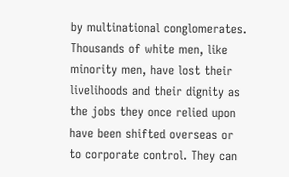by multinational conglomerates. Thousands of white men, like minority men, have lost their livelihoods and their dignity as the jobs they once relied upon have been shifted overseas or to corporate control. They can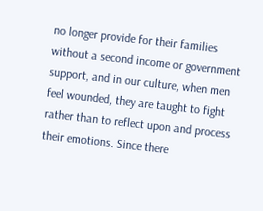no longer provide for their families without a second income or government support, and in our culture, when men feel wounded, they are taught to fight rather than to reflect upon and process their emotions. Since there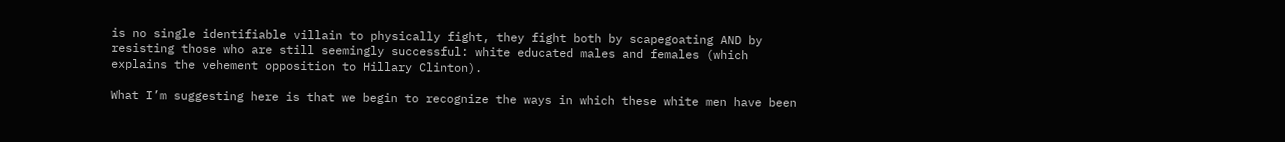is no single identifiable villain to physically fight, they fight both by scapegoating AND by resisting those who are still seemingly successful: white educated males and females (which explains the vehement opposition to Hillary Clinton).

What I’m suggesting here is that we begin to recognize the ways in which these white men have been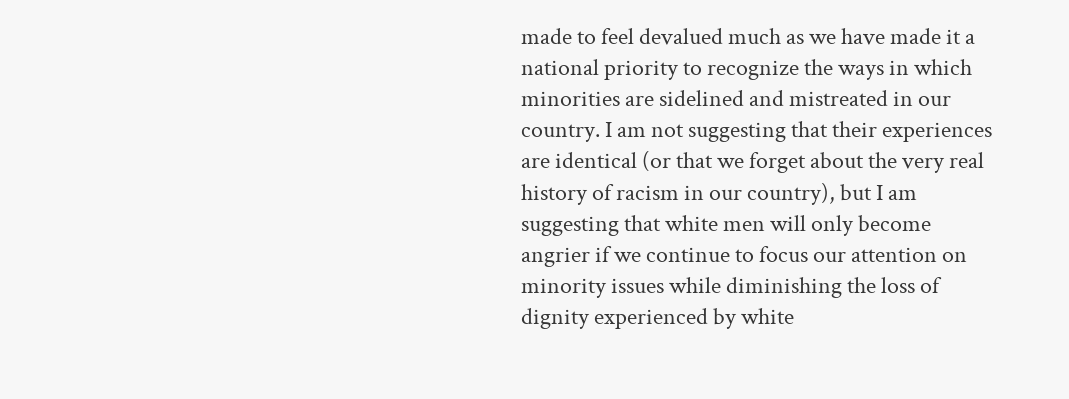made to feel devalued much as we have made it a national priority to recognize the ways in which minorities are sidelined and mistreated in our country. I am not suggesting that their experiences are identical (or that we forget about the very real history of racism in our country), but I am suggesting that white men will only become angrier if we continue to focus our attention on minority issues while diminishing the loss of dignity experienced by white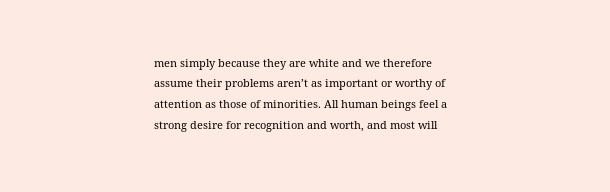men simply because they are white and we therefore assume their problems aren’t as important or worthy of attention as those of minorities. All human beings feel a strong desire for recognition and worth, and most will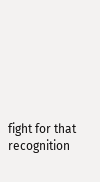fight for that recognition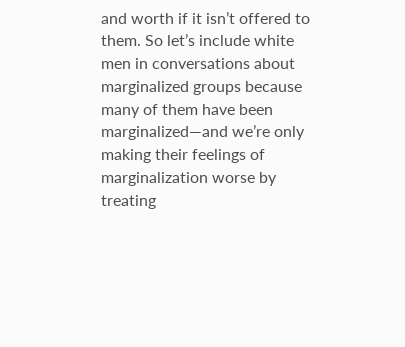and worth if it isn’t offered to them. So let’s include white men in conversations about marginalized groups because many of them have been marginalized—and we’re only making their feelings of marginalization worse by treating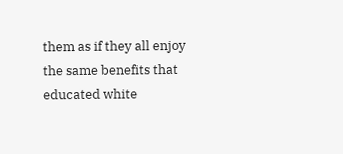them as if they all enjoy the same benefits that educated white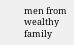men from wealthy family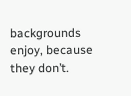backgrounds enjoy, because they don’t.